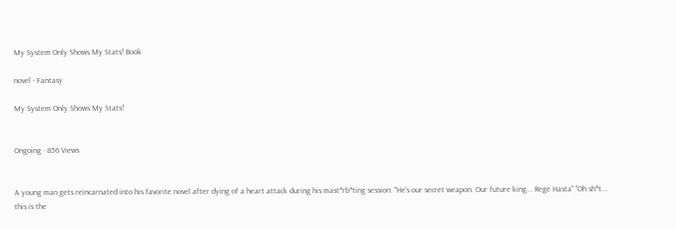My System Only Shows My Stats! Book

novel - Fantasy

My System Only Shows My Stats!


Ongoing · 856 Views


A young man gets reincarnated into his favorite novel after dying of a heart attack during his mast*rb*ting session. "He's our secret weapon. Our future king... Rege Hasta" "Oh sh*t... this is the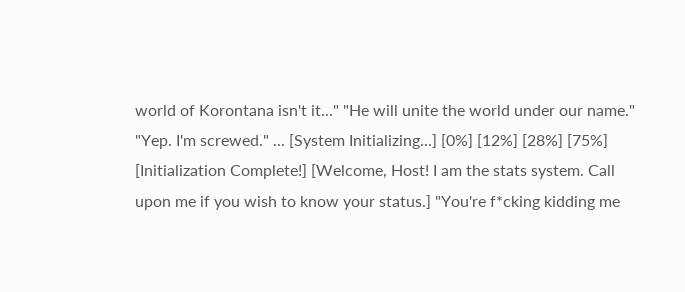world of Korontana isn't it..." "He will unite the world under our name." "Yep. I'm screwed." ... [System Initializing...] [0%] [12%] [28%] [75%] [Initialization Complete!] [Welcome, Host! I am the stats system. Call upon me if you wish to know your status.] "You're f*cking kidding me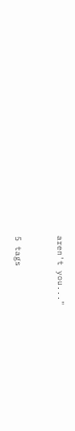aren't you..."


5 tags